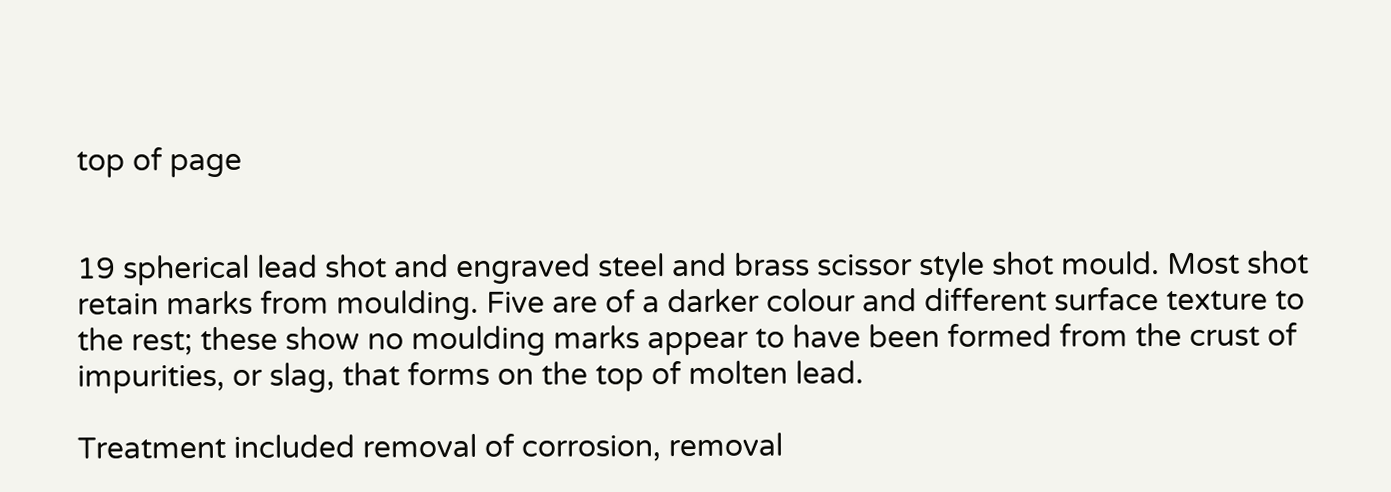top of page


19 spherical lead shot and engraved steel and brass scissor style shot mould. Most shot retain marks from moulding. Five are of a darker colour and different surface texture to the rest; these show no moulding marks appear to have been formed from the crust of impurities, or slag, that forms on the top of molten lead.

Treatment included removal of corrosion, removal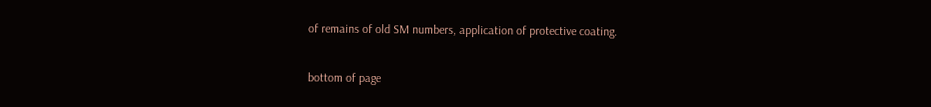of remains of old SM numbers, application of protective coating.

bottom of page